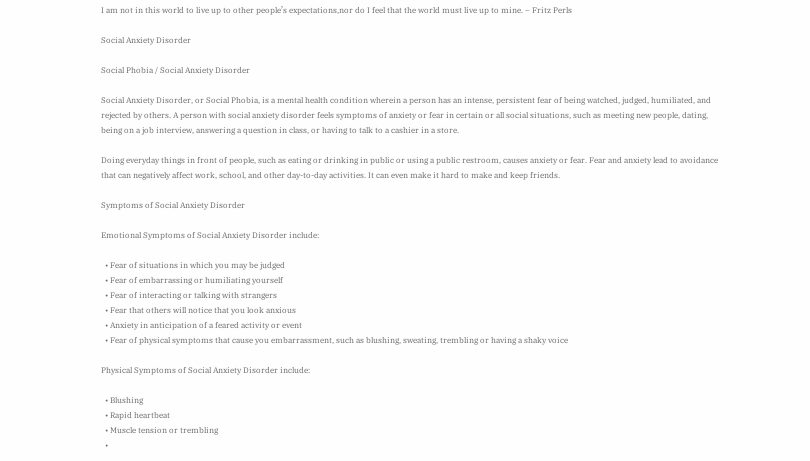I am not in this world to live up to other people’s expectations,nor do I feel that the world must live up to mine. – Fritz Perls

Social Anxiety Disorder

Social Phobia / Social Anxiety Disorder

Social Anxiety Disorder, or Social Phobia, is a mental health condition wherein a person has an intense, persistent fear of being watched, judged, humiliated, and rejected by others. A person with social anxiety disorder feels symptoms of anxiety or fear in certain or all social situations, such as meeting new people, dating, being on a job interview, answering a question in class, or having to talk to a cashier in a store.

Doing everyday things in front of people, such as eating or drinking in public or using a public restroom, causes anxiety or fear. Fear and anxiety lead to avoidance that can negatively affect work, school, and other day-to-day activities. It can even make it hard to make and keep friends.

Symptoms of Social Anxiety Disorder

Emotional Symptoms of Social Anxiety Disorder include:

  • Fear of situations in which you may be judged
  • Fear of embarrassing or humiliating yourself
  • Fear of interacting or talking with strangers
  • Fear that others will notice that you look anxious
  • Anxiety in anticipation of a feared activity or event
  • Fear of physical symptoms that cause you embarrassment, such as blushing, sweating, trembling or having a shaky voice

Physical Symptoms of Social Anxiety Disorder include:

  • Blushing
  • Rapid heartbeat
  • Muscle tension or trembling
  •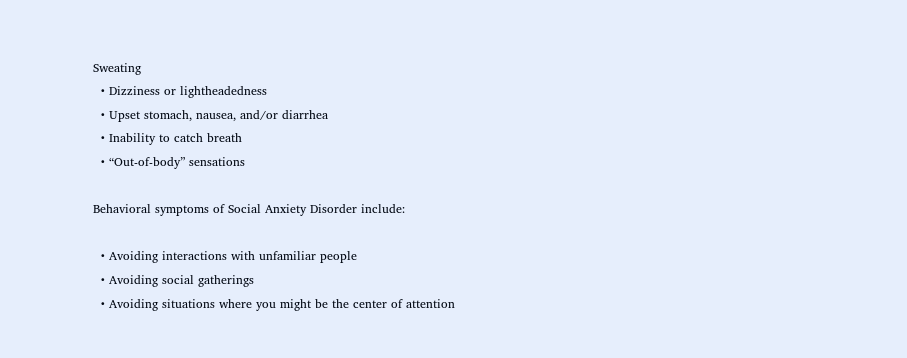Sweating
  • Dizziness or lightheadedness
  • Upset stomach, nausea, and/or diarrhea
  • Inability to catch breath
  • “Out-of-body” sensations

Behavioral symptoms of Social Anxiety Disorder include:

  • Avoiding interactions with unfamiliar people
  • Avoiding social gatherings
  • Avoiding situations where you might be the center of attention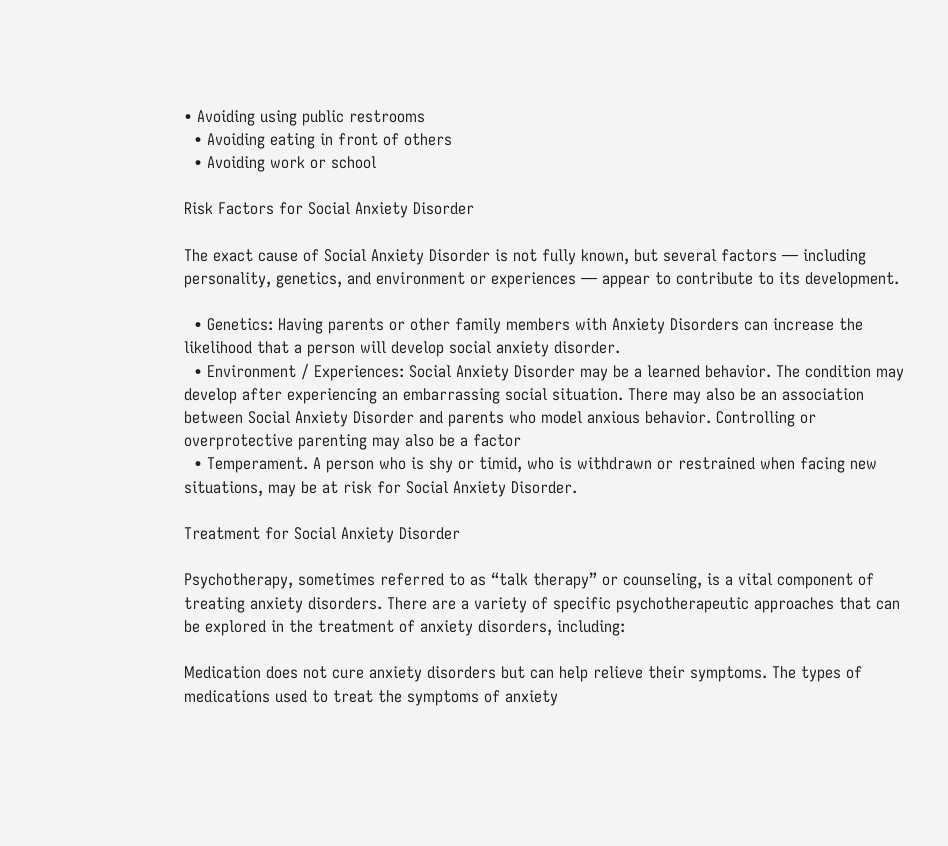• Avoiding using public restrooms
  • Avoiding eating in front of others
  • Avoiding work or school

Risk Factors for Social Anxiety Disorder

The exact cause of Social Anxiety Disorder is not fully known, but several factors — including personality, genetics, and environment or experiences — appear to contribute to its development.

  • Genetics: Having parents or other family members with Anxiety Disorders can increase the likelihood that a person will develop social anxiety disorder.
  • Environment / Experiences: Social Anxiety Disorder may be a learned behavior. The condition may develop after experiencing an embarrassing social situation. There may also be an association between Social Anxiety Disorder and parents who model anxious behavior. Controlling or overprotective parenting may also be a factor
  • Temperament. A person who is shy or timid, who is withdrawn or restrained when facing new situations, may be at risk for Social Anxiety Disorder.

Treatment for Social Anxiety Disorder

Psychotherapy, sometimes referred to as “talk therapy” or counseling, is a vital component of treating anxiety disorders. There are a variety of specific psychotherapeutic approaches that can be explored in the treatment of anxiety disorders, including:

Medication does not cure anxiety disorders but can help relieve their symptoms. The types of medications used to treat the symptoms of anxiety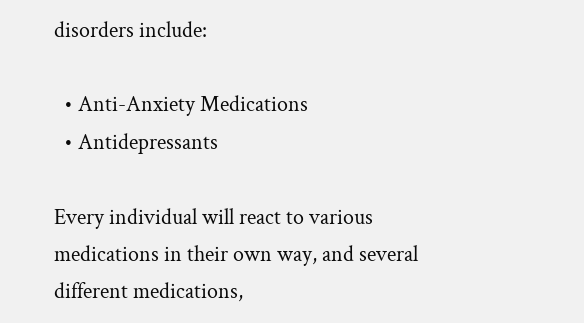disorders include:

  • Anti-Anxiety Medications
  • Antidepressants

Every individual will react to various medications in their own way, and several different medications,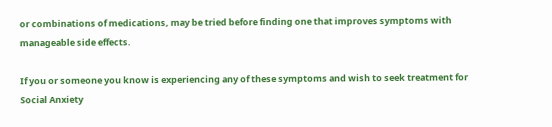or combinations of medications, may be tried before finding one that improves symptoms with manageable side effects.

If you or someone you know is experiencing any of these symptoms and wish to seek treatment for Social Anxiety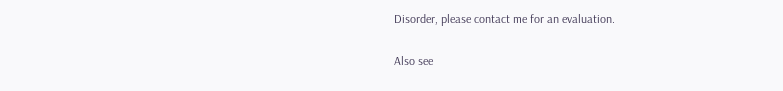Disorder, please contact me for an evaluation.

Also see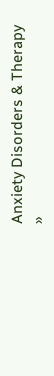Anxiety Disorders & Therapy »